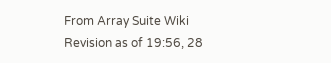From Array Suite Wiki
Revision as of 19:56, 28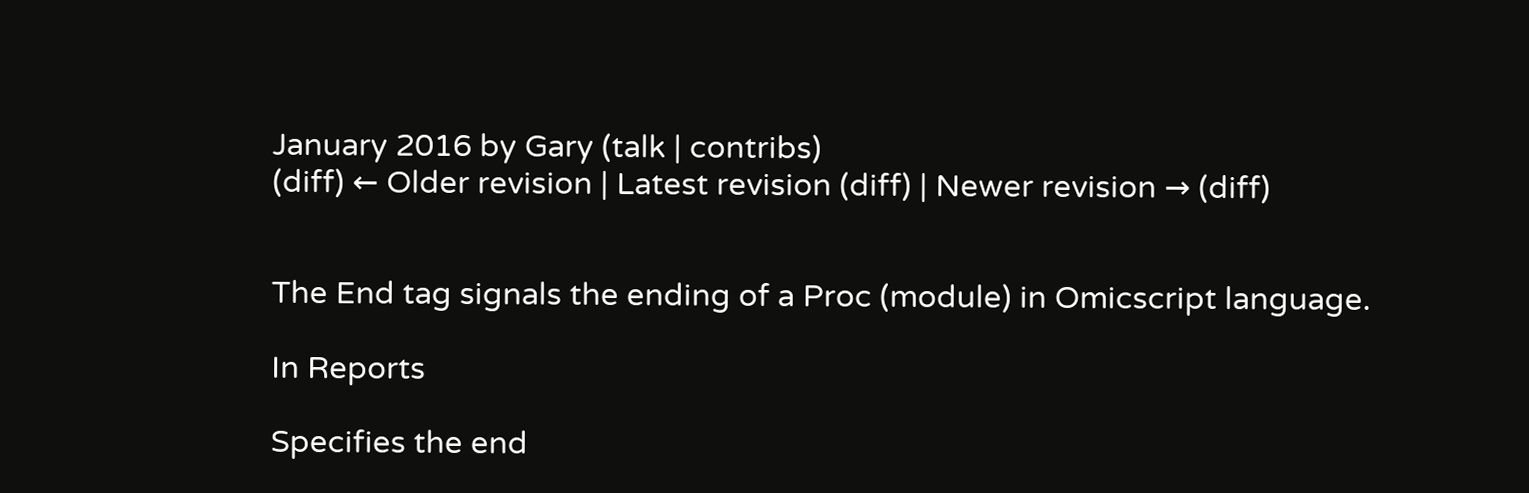January 2016 by Gary (talk | contribs)
(diff) ← Older revision | Latest revision (diff) | Newer revision → (diff)


The End tag signals the ending of a Proc (module) in Omicscript language.

In Reports

Specifies the end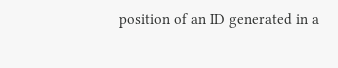position of an ID generated in a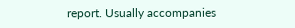report. Usually accompanies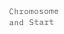Chromosome and Start